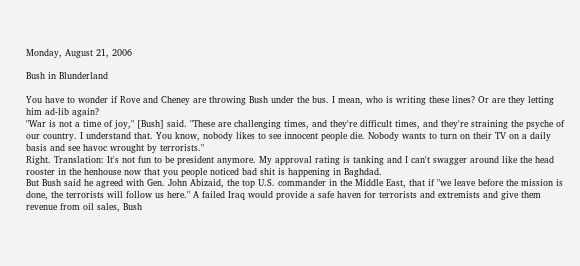Monday, August 21, 2006

Bush in Blunderland

You have to wonder if Rove and Cheney are throwing Bush under the bus. I mean, who is writing these lines? Or are they letting him ad-lib again?
"War is not a time of joy," [Bush] said. "These are challenging times, and they're difficult times, and they're straining the psyche of our country. I understand that. You know, nobody likes to see innocent people die. Nobody wants to turn on their TV on a daily basis and see havoc wrought by terrorists."
Right. Translation: It's not fun to be president anymore. My approval rating is tanking and I can't swagger around like the head rooster in the henhouse now that you people noticed bad shit is happening in Baghdad.
But Bush said he agreed with Gen. John Abizaid, the top U.S. commander in the Middle East, that if "we leave before the mission is done, the terrorists will follow us here." A failed Iraq would provide a safe haven for terrorists and extremists and give them revenue from oil sales, Bush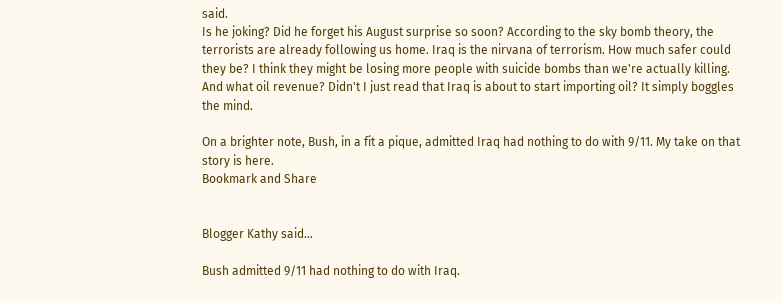said.
Is he joking? Did he forget his August surprise so soon? According to the sky bomb theory, the terrorists are already following us home. Iraq is the nirvana of terrorism. How much safer could they be? I think they might be losing more people with suicide bombs than we're actually killing. And what oil revenue? Didn't I just read that Iraq is about to start importing oil? It simply boggles the mind.

On a brighter note, Bush, in a fit a pique, admitted Iraq had nothing to do with 9/11. My take on that story is here.
Bookmark and Share


Blogger Kathy said...

Bush admitted 9/11 had nothing to do with Iraq.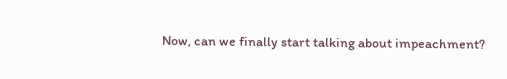Now, can we finally start talking about impeachment?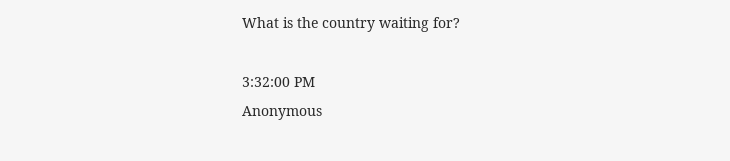What is the country waiting for?

3:32:00 PM
Anonymous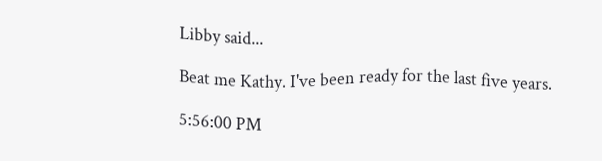Libby said...

Beat me Kathy. I've been ready for the last five years.

5:56:00 PM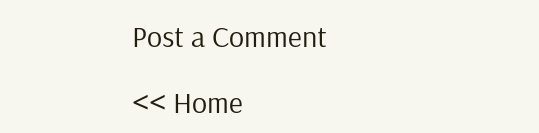Post a Comment

<< Home